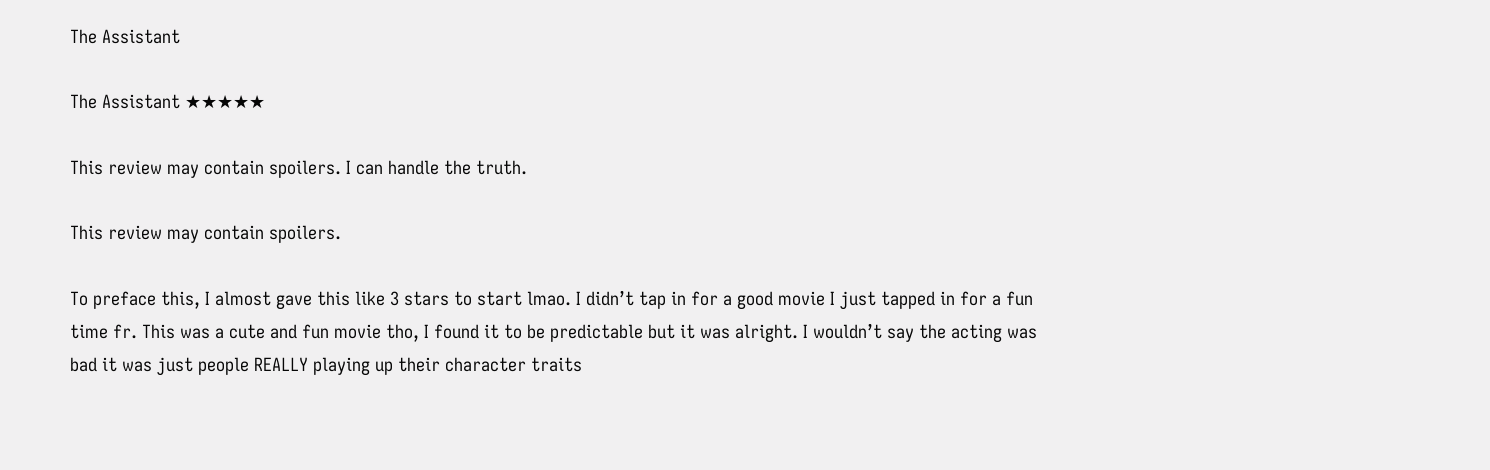The Assistant

The Assistant ★★★★★

This review may contain spoilers. I can handle the truth.

This review may contain spoilers.

To preface this, I almost gave this like 3 stars to start lmao. I didn’t tap in for a good movie I just tapped in for a fun time fr. This was a cute and fun movie tho, I found it to be predictable but it was alright. I wouldn’t say the acting was bad it was just people REALLY playing up their character traits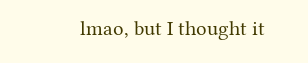lmao, but I thought it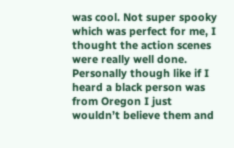was cool. Not super spooky which was perfect for me, I thought the action scenes were really well done. Personally though like if I heard a black person was from Oregon I just wouldn’t believe them and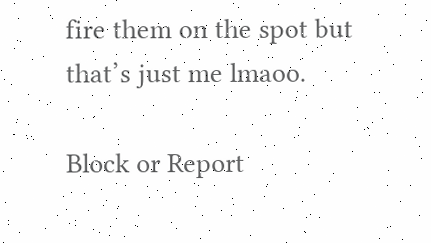fire them on the spot but that’s just me lmaoo.

Block or Report